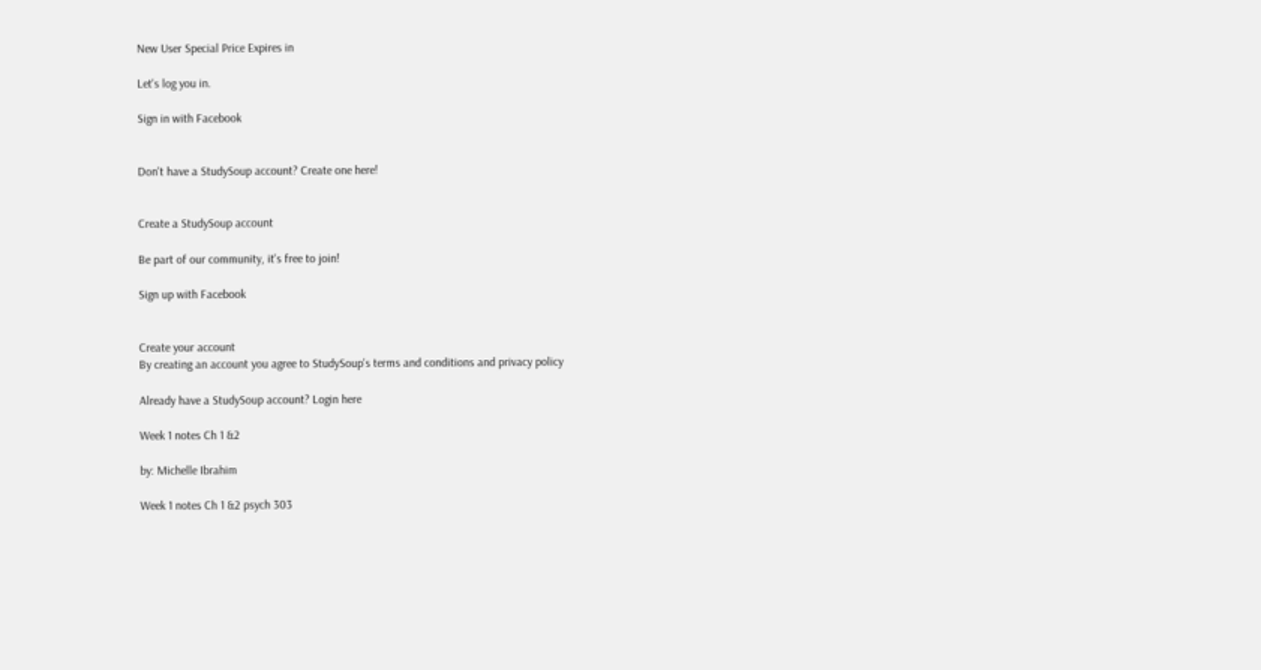New User Special Price Expires in

Let's log you in.

Sign in with Facebook


Don't have a StudySoup account? Create one here!


Create a StudySoup account

Be part of our community, it's free to join!

Sign up with Facebook


Create your account
By creating an account you agree to StudySoup's terms and conditions and privacy policy

Already have a StudySoup account? Login here

Week 1 notes Ch 1 &2

by: Michelle Ibrahim

Week 1 notes Ch 1 &2 psych 303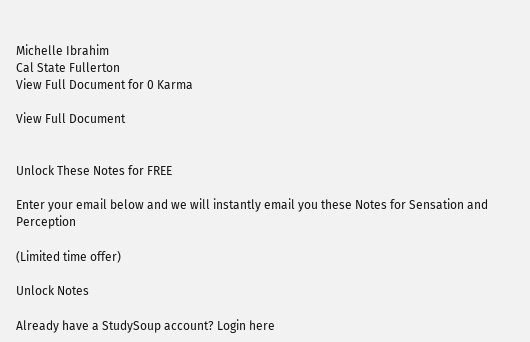Michelle Ibrahim
Cal State Fullerton
View Full Document for 0 Karma

View Full Document


Unlock These Notes for FREE

Enter your email below and we will instantly email you these Notes for Sensation and Perception

(Limited time offer)

Unlock Notes

Already have a StudySoup account? Login here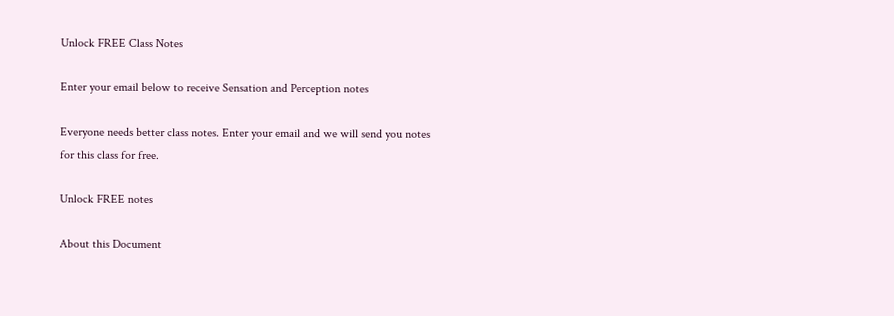Unlock FREE Class Notes

Enter your email below to receive Sensation and Perception notes

Everyone needs better class notes. Enter your email and we will send you notes for this class for free.

Unlock FREE notes

About this Document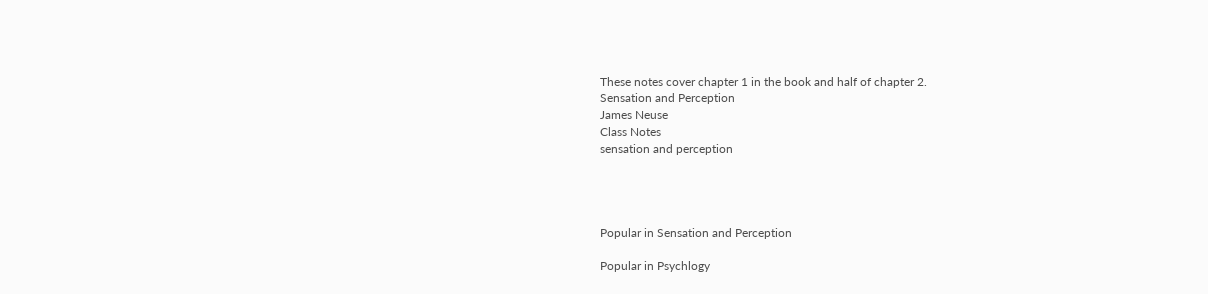These notes cover chapter 1 in the book and half of chapter 2.
Sensation and Perception
James Neuse
Class Notes
sensation and perception




Popular in Sensation and Perception

Popular in Psychlogy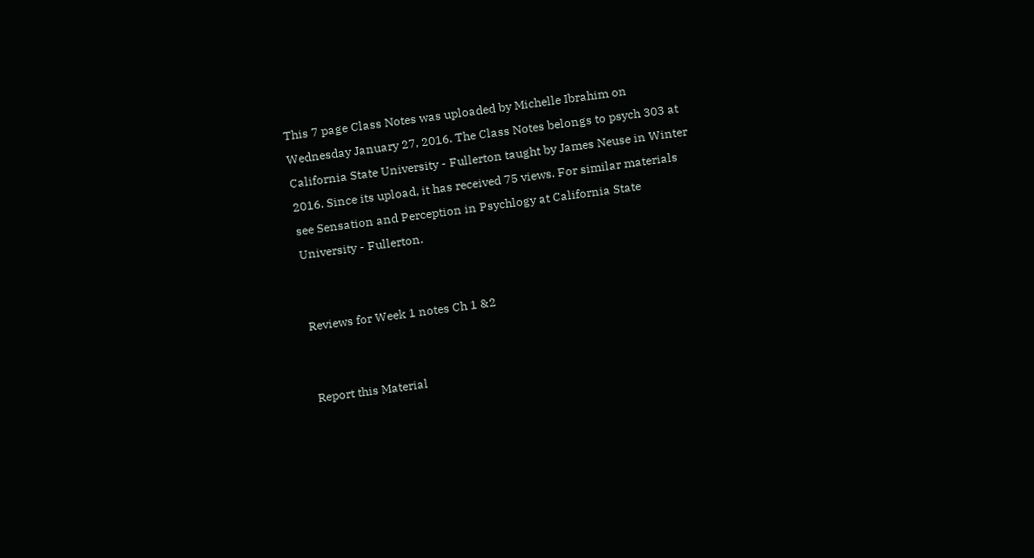This 7 page Class Notes was uploaded by Michelle Ibrahim on Wednesday January 27, 2016. The Class Notes belongs to psych 303 at California State University - Fullerton taught by James Neuse in Winter 2016. Since its upload, it has received 75 views. For similar materials see Sensation and Perception in Psychlogy at California State University - Fullerton.


Reviews for Week 1 notes Ch 1 &2


Report this Material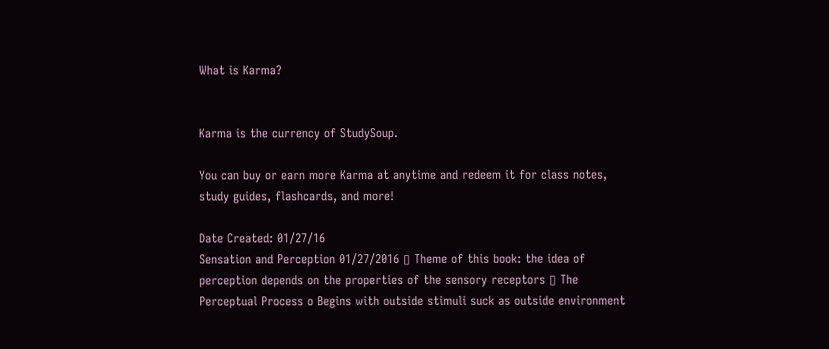What is Karma?


Karma is the currency of StudySoup.

You can buy or earn more Karma at anytime and redeem it for class notes, study guides, flashcards, and more!

Date Created: 01/27/16
Sensation and Perception 01/27/2016 ▯ Theme of this book: the idea of perception depends on the properties of the sensory receptors ▯ The Perceptual Process o Begins with outside stimuli suck as outside environment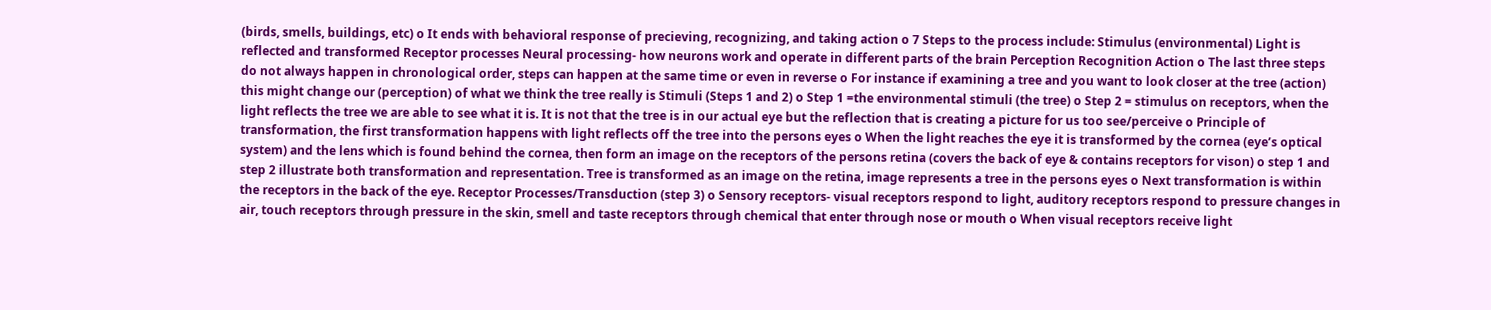(birds, smells, buildings, etc) o It ends with behavioral response of precieving, recognizing, and taking action o 7 Steps to the process include: Stimulus (environmental) Light is reflected and transformed Receptor processes Neural processing- how neurons work and operate in different parts of the brain Perception Recognition Action o The last three steps do not always happen in chronological order, steps can happen at the same time or even in reverse o For instance if examining a tree and you want to look closer at the tree (action) this might change our (perception) of what we think the tree really is Stimuli (Steps 1 and 2) o Step 1 =the environmental stimuli (the tree) o Step 2 = stimulus on receptors, when the light reflects the tree we are able to see what it is. It is not that the tree is in our actual eye but the reflection that is creating a picture for us too see/perceive o Principle of transformation, the first transformation happens with light reflects off the tree into the persons eyes o When the light reaches the eye it is transformed by the cornea (eye’s optical system) and the lens which is found behind the cornea, then form an image on the receptors of the persons retina (covers the back of eye & contains receptors for vison) o step 1 and step 2 illustrate both transformation and representation. Tree is transformed as an image on the retina, image represents a tree in the persons eyes o Next transformation is within the receptors in the back of the eye. Receptor Processes/Transduction (step 3) o Sensory receptors- visual receptors respond to light, auditory receptors respond to pressure changes in air, touch receptors through pressure in the skin, smell and taste receptors through chemical that enter through nose or mouth o When visual receptors receive light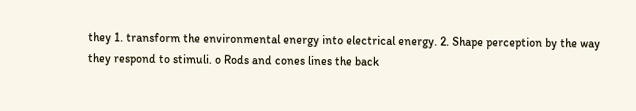they 1. transform the environmental energy into electrical energy. 2. Shape perception by the way they respond to stimuli. o Rods and cones lines the back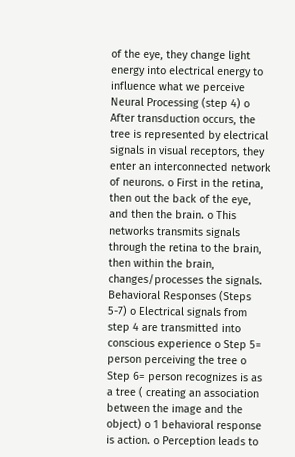of the eye, they change light energy into electrical energy to influence what we perceive Neural Processing (step 4) o After transduction occurs, the tree is represented by electrical signals in visual receptors, they enter an interconnected network of neurons. o First in the retina, then out the back of the eye, and then the brain. o This networks transmits signals through the retina to the brain, then within the brain, changes/processes the signals. Behavioral Responses (Steps 5-7) o Electrical signals from step 4 are transmitted into conscious experience o Step 5= person perceiving the tree o Step 6= person recognizes is as a tree ( creating an association between the image and the object) o 1 behavioral response is action. o Perception leads to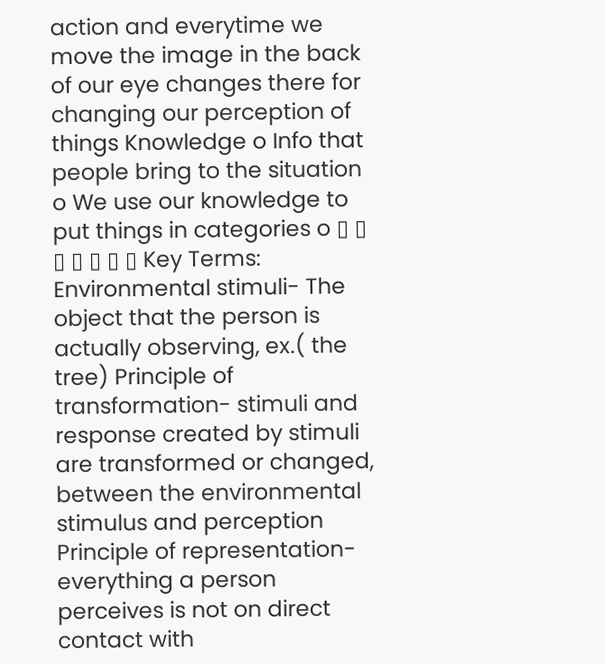action and everytime we move the image in the back of our eye changes there for changing our perception of things Knowledge o Info that people bring to the situation o We use our knowledge to put things in categories o ▯ ▯ ▯ ▯ ▯ ▯ ▯ Key Terms: Environmental stimuli- The object that the person is actually observing, ex.( the tree) Principle of transformation- stimuli and response created by stimuli are transformed or changed, between the environmental stimulus and perception Principle of representation- everything a person perceives is not on direct contact with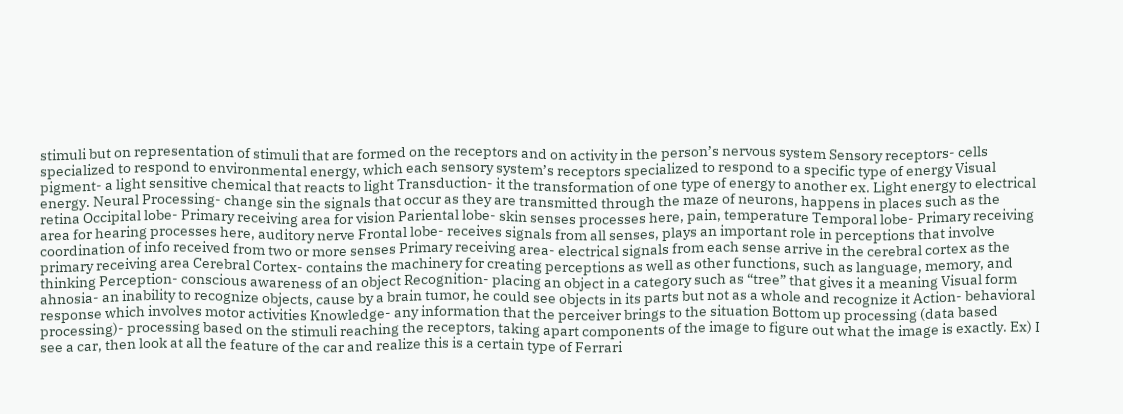stimuli but on representation of stimuli that are formed on the receptors and on activity in the person’s nervous system Sensory receptors- cells specialized to respond to environmental energy, which each sensory system’s receptors specialized to respond to a specific type of energy Visual pigment- a light sensitive chemical that reacts to light Transduction- it the transformation of one type of energy to another ex. Light energy to electrical energy. Neural Processing- change sin the signals that occur as they are transmitted through the maze of neurons, happens in places such as the retina Occipital lobe- Primary receiving area for vision Pariental lobe- skin senses processes here, pain, temperature Temporal lobe- Primary receiving area for hearing processes here, auditory nerve Frontal lobe- receives signals from all senses, plays an important role in perceptions that involve coordination of info received from two or more senses Primary receiving area- electrical signals from each sense arrive in the cerebral cortex as the primary receiving area Cerebral Cortex- contains the machinery for creating perceptions as well as other functions, such as language, memory, and thinking Perception- conscious awareness of an object Recognition- placing an object in a category such as “tree” that gives it a meaning Visual form ahnosia- an inability to recognize objects, cause by a brain tumor, he could see objects in its parts but not as a whole and recognize it Action- behavioral response which involves motor activities Knowledge- any information that the perceiver brings to the situation Bottom up processing (data based processing)- processing based on the stimuli reaching the receptors, taking apart components of the image to figure out what the image is exactly. Ex) I see a car, then look at all the feature of the car and realize this is a certain type of Ferrari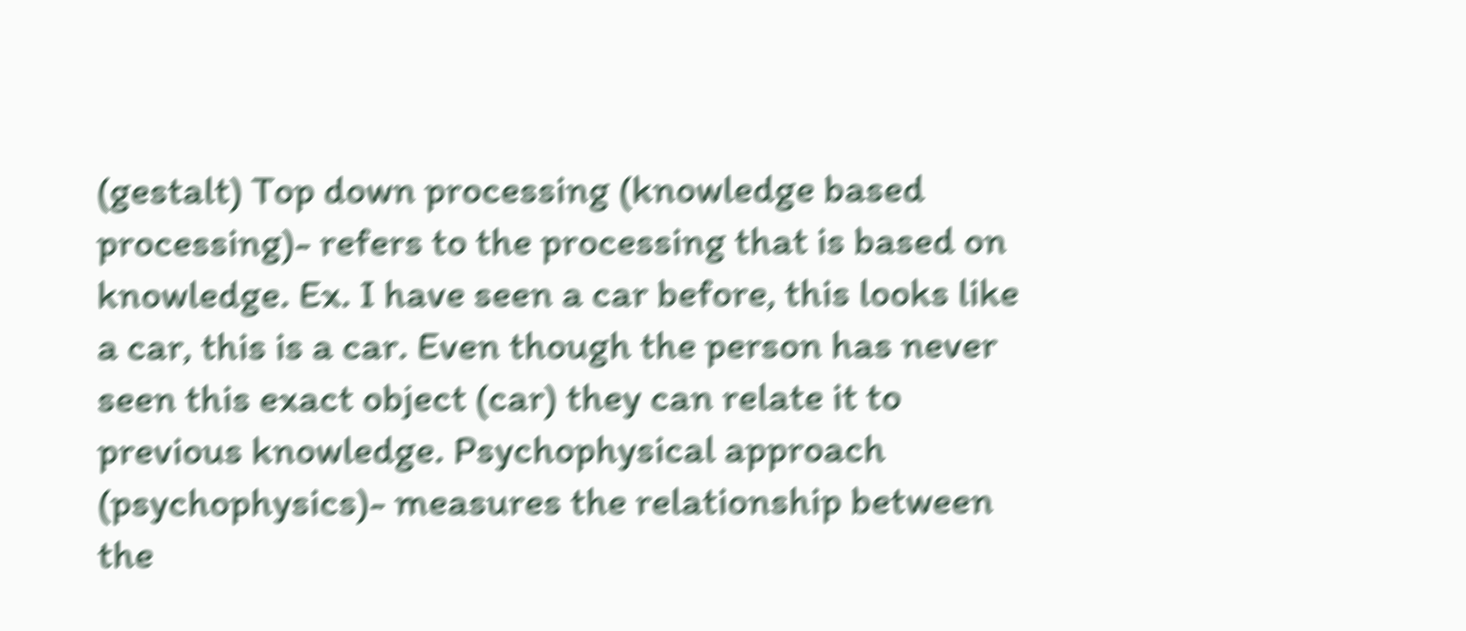(gestalt) Top down processing (knowledge based processing)- refers to the processing that is based on knowledge. Ex. I have seen a car before, this looks like a car, this is a car. Even though the person has never seen this exact object (car) they can relate it to previous knowledge. Psychophysical approach (psychophysics)- measures the relationship between the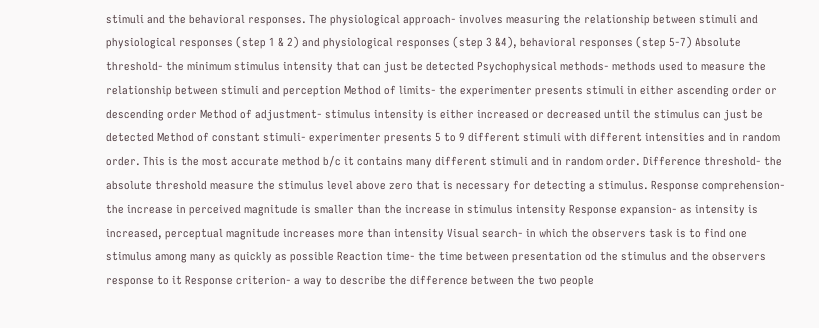stimuli and the behavioral responses. The physiological approach- involves measuring the relationship between stimuli and physiological responses (step 1 & 2) and physiological responses (step 3 &4), behavioral responses (step 5-7) Absolute threshold- the minimum stimulus intensity that can just be detected Psychophysical methods- methods used to measure the relationship between stimuli and perception Method of limits- the experimenter presents stimuli in either ascending order or descending order Method of adjustment- stimulus intensity is either increased or decreased until the stimulus can just be detected Method of constant stimuli- experimenter presents 5 to 9 different stimuli with different intensities and in random order. This is the most accurate method b/c it contains many different stimuli and in random order. Difference threshold- the absolute threshold measure the stimulus level above zero that is necessary for detecting a stimulus. Response comprehension- the increase in perceived magnitude is smaller than the increase in stimulus intensity Response expansion- as intensity is increased, perceptual magnitude increases more than intensity Visual search- in which the observers task is to find one stimulus among many as quickly as possible Reaction time- the time between presentation od the stimulus and the observers response to it Response criterion- a way to describe the difference between the two people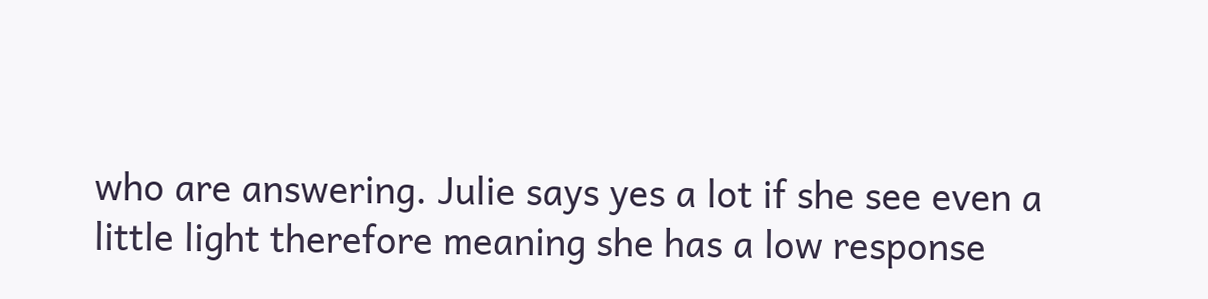who are answering. Julie says yes a lot if she see even a little light therefore meaning she has a low response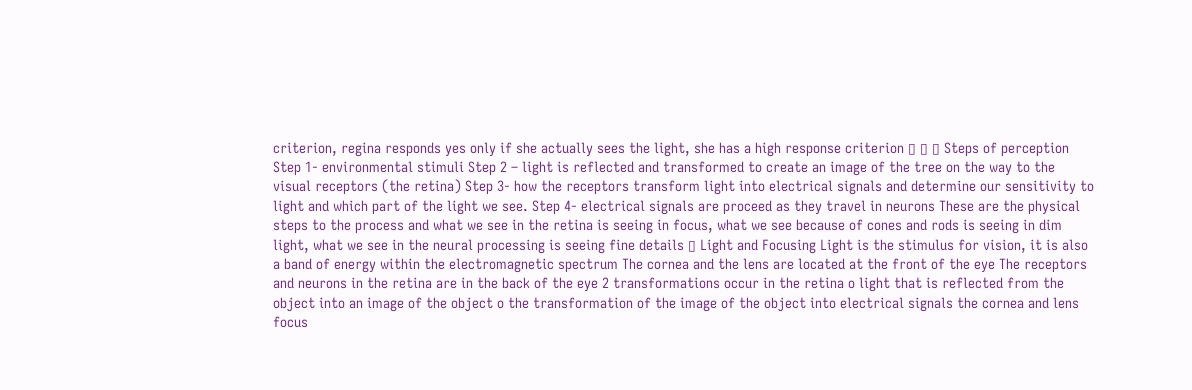criterion, regina responds yes only if she actually sees the light, she has a high response criterion ▯ ▯ ▯ Steps of perception Step 1- environmental stimuli Step 2 – light is reflected and transformed to create an image of the tree on the way to the visual receptors (the retina) Step 3- how the receptors transform light into electrical signals and determine our sensitivity to light and which part of the light we see. Step 4- electrical signals are proceed as they travel in neurons These are the physical steps to the process and what we see in the retina is seeing in focus, what we see because of cones and rods is seeing in dim light, what we see in the neural processing is seeing fine details ▯ Light and Focusing Light is the stimulus for vision, it is also a band of energy within the electromagnetic spectrum The cornea and the lens are located at the front of the eye The receptors and neurons in the retina are in the back of the eye 2 transformations occur in the retina o light that is reflected from the object into an image of the object o the transformation of the image of the object into electrical signals the cornea and lens focus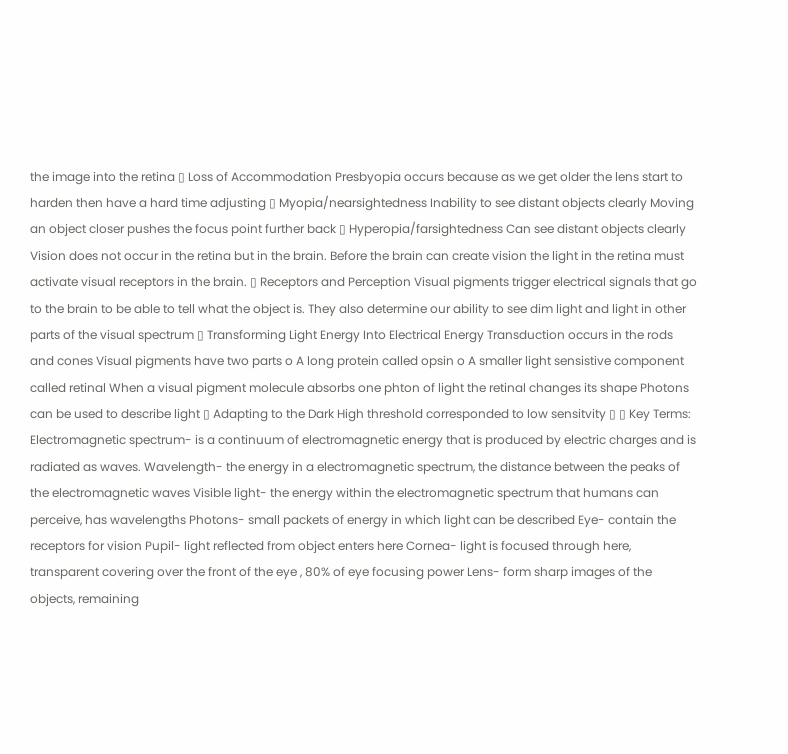the image into the retina ▯ Loss of Accommodation Presbyopia occurs because as we get older the lens start to harden then have a hard time adjusting ▯ Myopia/nearsightedness Inability to see distant objects clearly Moving an object closer pushes the focus point further back ▯ Hyperopia/farsightedness Can see distant objects clearly Vision does not occur in the retina but in the brain. Before the brain can create vision the light in the retina must activate visual receptors in the brain. ▯ Receptors and Perception Visual pigments trigger electrical signals that go to the brain to be able to tell what the object is. They also determine our ability to see dim light and light in other parts of the visual spectrum ▯ Transforming Light Energy Into Electrical Energy Transduction occurs in the rods and cones Visual pigments have two parts o A long protein called opsin o A smaller light sensistive component called retinal When a visual pigment molecule absorbs one phton of light the retinal changes its shape Photons can be used to describe light ▯ Adapting to the Dark High threshold corresponded to low sensitvity ▯ ▯ Key Terms: Electromagnetic spectrum- is a continuum of electromagnetic energy that is produced by electric charges and is radiated as waves. Wavelength- the energy in a electromagnetic spectrum, the distance between the peaks of the electromagnetic waves Visible light- the energy within the electromagnetic spectrum that humans can perceive, has wavelengths Photons- small packets of energy in which light can be described Eye- contain the receptors for vision Pupil- light reflected from object enters here Cornea- light is focused through here, transparent covering over the front of the eye , 80% of eye focusing power Lens- form sharp images of the objects, remaining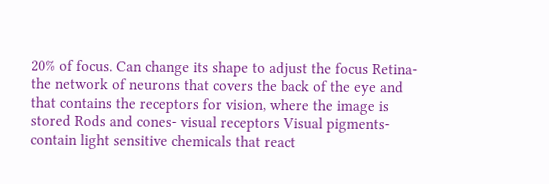20% of focus. Can change its shape to adjust the focus Retina- the network of neurons that covers the back of the eye and that contains the receptors for vision, where the image is stored Rods and cones- visual receptors Visual pigments- contain light sensitive chemicals that react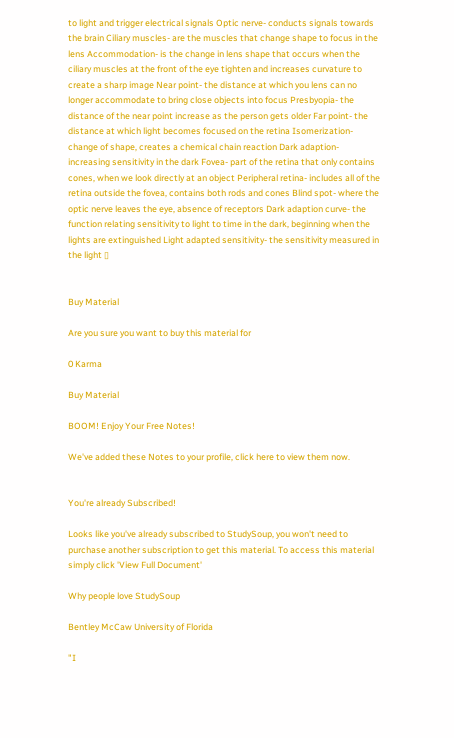to light and trigger electrical signals Optic nerve- conducts signals towards the brain Ciliary muscles- are the muscles that change shape to focus in the lens Accommodation- is the change in lens shape that occurs when the ciliary muscles at the front of the eye tighten and increases curvature to create a sharp image Near point- the distance at which you lens can no longer accommodate to bring close objects into focus Presbyopia- the distance of the near point increase as the person gets older Far point- the distance at which light becomes focused on the retina Isomerization- change of shape, creates a chemical chain reaction Dark adaption- increasing sensitivity in the dark Fovea- part of the retina that only contains cones, when we look directly at an object Peripheral retina- includes all of the retina outside the fovea, contains both rods and cones Blind spot- where the optic nerve leaves the eye, absence of receptors Dark adaption curve- the function relating sensitivity to light to time in the dark, beginning when the lights are extinguished Light adapted sensitivity- the sensitivity measured in the light ▯


Buy Material

Are you sure you want to buy this material for

0 Karma

Buy Material

BOOM! Enjoy Your Free Notes!

We've added these Notes to your profile, click here to view them now.


You're already Subscribed!

Looks like you've already subscribed to StudySoup, you won't need to purchase another subscription to get this material. To access this material simply click 'View Full Document'

Why people love StudySoup

Bentley McCaw University of Florida

"I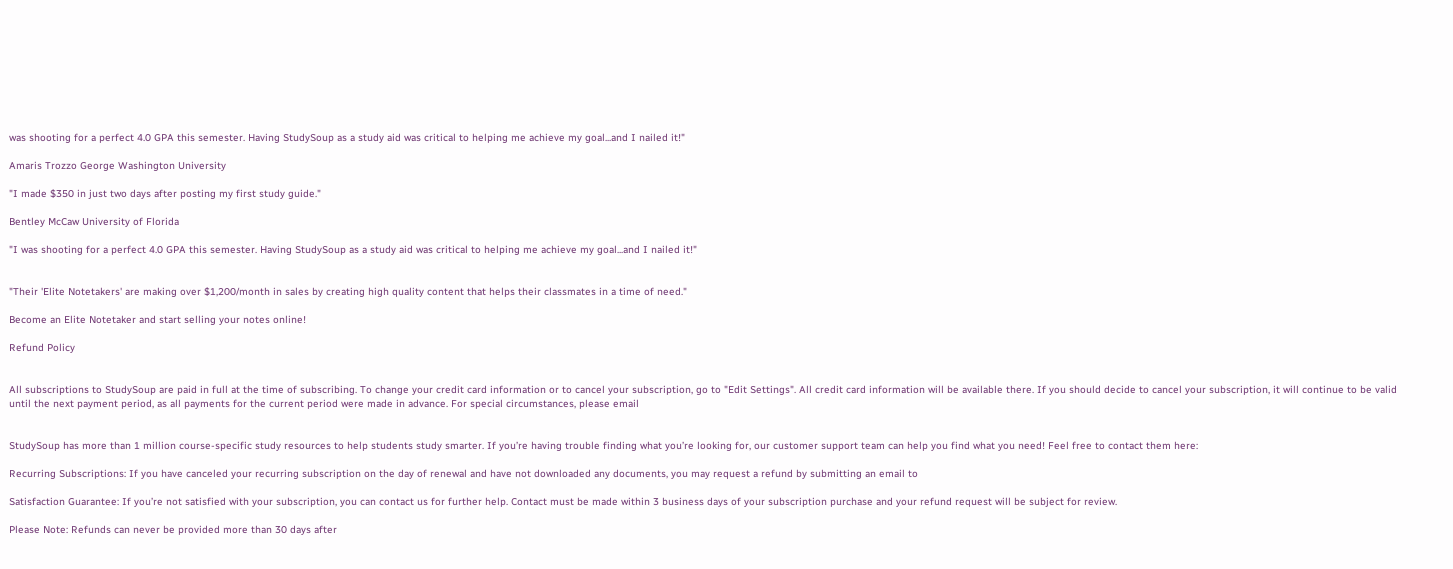was shooting for a perfect 4.0 GPA this semester. Having StudySoup as a study aid was critical to helping me achieve my goal...and I nailed it!"

Amaris Trozzo George Washington University

"I made $350 in just two days after posting my first study guide."

Bentley McCaw University of Florida

"I was shooting for a perfect 4.0 GPA this semester. Having StudySoup as a study aid was critical to helping me achieve my goal...and I nailed it!"


"Their 'Elite Notetakers' are making over $1,200/month in sales by creating high quality content that helps their classmates in a time of need."

Become an Elite Notetaker and start selling your notes online!

Refund Policy


All subscriptions to StudySoup are paid in full at the time of subscribing. To change your credit card information or to cancel your subscription, go to "Edit Settings". All credit card information will be available there. If you should decide to cancel your subscription, it will continue to be valid until the next payment period, as all payments for the current period were made in advance. For special circumstances, please email


StudySoup has more than 1 million course-specific study resources to help students study smarter. If you’re having trouble finding what you’re looking for, our customer support team can help you find what you need! Feel free to contact them here:

Recurring Subscriptions: If you have canceled your recurring subscription on the day of renewal and have not downloaded any documents, you may request a refund by submitting an email to

Satisfaction Guarantee: If you’re not satisfied with your subscription, you can contact us for further help. Contact must be made within 3 business days of your subscription purchase and your refund request will be subject for review.

Please Note: Refunds can never be provided more than 30 days after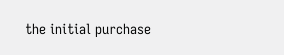the initial purchase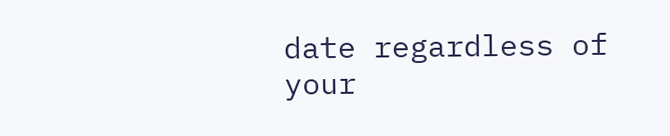date regardless of your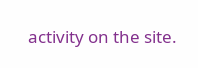activity on the site.